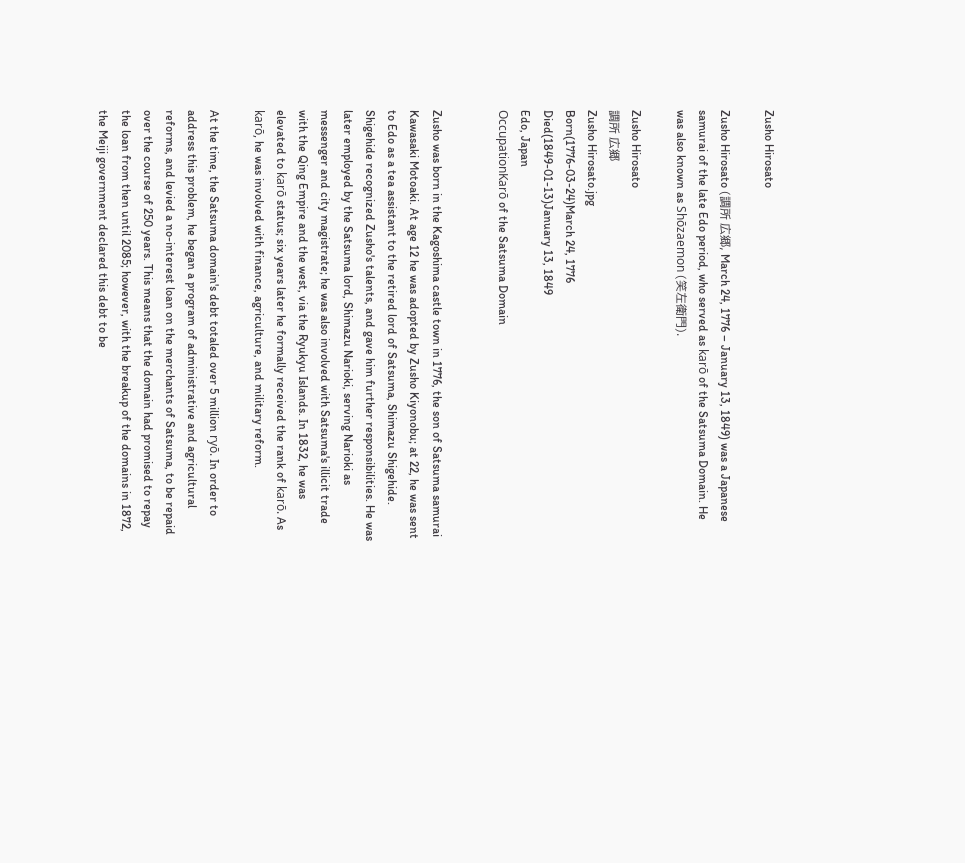Zusho Hirosato

Zusho Hirosato (調所 広郷, March 24, 1776 – January 13, 1849) was a Japanese samurai of the late Edo period, who served as karō of the Satsuma Domain. He was also known as Shōzaemon (笑左衛門).

Zusho Hirosato
調所 広郷
Zusho Hirosato.jpg
Born(1776-03-24)March 24, 1776
Died(1849-01-13)January 13, 1849
Edo, Japan
OccupationKarō of the Satsuma Domain


Zusho was born in the Kagoshima castle town in 1776, the son of Satsuma samurai Kawasaki Motoaki. At age 12 he was adopted by Zusho Kiyonobu; at 22, he was sent to Edo as a tea assistant to the retired lord of Satsuma, Shimazu Shigehide. Shigehide recognized Zusho's talents, and gave him further responsibilities. He was later employed by the Satsuma lord, Shimazu Narioki, serving Narioki as messenger and city magistrate; he was also involved with Satsuma's illicit trade with the Qing Empire and the west, via the Ryukyu Islands. In 1832, he was elevated to karō status; six years later he formally received the rank of karō. As karō, he was involved with finance, agriculture, and military reform.

At the time, the Satsuma domain's debt totaled over 5 million ryō. In order to address this problem, he began a program of administrative and agricultural reforms, and levied a no-interest loan on the merchants of Satsuma, to be repaid over the course of 250 years. This means that the domain had promised to repay the loan from then until 2085; however, with the breakup of the domains in 1872, the Meiji government declared this debt to be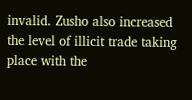invalid. Zusho also increased the level of illicit trade taking place with the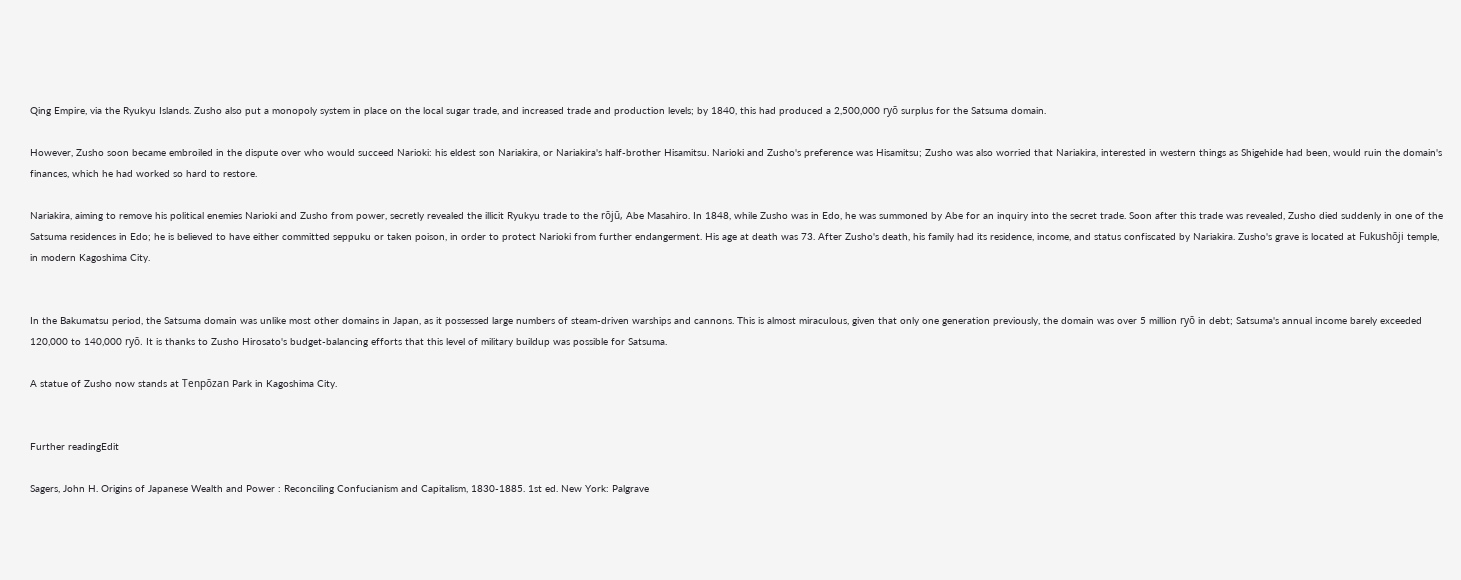Qing Empire, via the Ryukyu Islands. Zusho also put a monopoly system in place on the local sugar trade, and increased trade and production levels; by 1840, this had produced a 2,500,000 ryō surplus for the Satsuma domain.

However, Zusho soon became embroiled in the dispute over who would succeed Narioki: his eldest son Nariakira, or Nariakira's half-brother Hisamitsu. Narioki and Zusho's preference was Hisamitsu; Zusho was also worried that Nariakira, interested in western things as Shigehide had been, would ruin the domain's finances, which he had worked so hard to restore.

Nariakira, aiming to remove his political enemies Narioki and Zusho from power, secretly revealed the illicit Ryukyu trade to the rōjū, Abe Masahiro. In 1848, while Zusho was in Edo, he was summoned by Abe for an inquiry into the secret trade. Soon after this trade was revealed, Zusho died suddenly in one of the Satsuma residences in Edo; he is believed to have either committed seppuku or taken poison, in order to protect Narioki from further endangerment. His age at death was 73. After Zusho's death, his family had its residence, income, and status confiscated by Nariakira. Zusho's grave is located at Fukushōji temple, in modern Kagoshima City.


In the Bakumatsu period, the Satsuma domain was unlike most other domains in Japan, as it possessed large numbers of steam-driven warships and cannons. This is almost miraculous, given that only one generation previously, the domain was over 5 million ryō in debt; Satsuma's annual income barely exceeded 120,000 to 140,000 ryō. It is thanks to Zusho Hirosato's budget-balancing efforts that this level of military buildup was possible for Satsuma.

A statue of Zusho now stands at Tenpōzan Park in Kagoshima City.


Further readingEdit

Sagers, John H. Origins of Japanese Wealth and Power : Reconciling Confucianism and Capitalism, 1830-1885. 1st ed. New York: Palgrave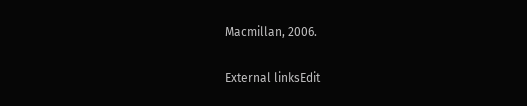Macmillan, 2006.

External linksEdit